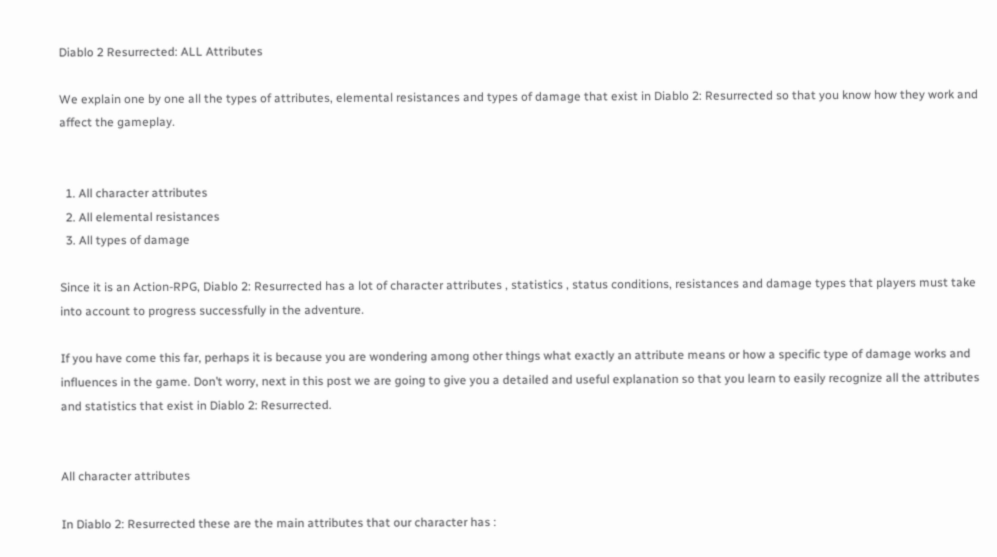Diablo 2 Resurrected: ALL Attributes

We explain one by one all the types of attributes, elemental resistances and types of damage that exist in Diablo 2: Resurrected so that you know how they work and affect the gameplay.


  1. All character attributes
  2. All elemental resistances
  3. All types of damage

Since it is an Action-RPG, Diablo 2: Resurrected has a lot of character attributes , statistics , status conditions, resistances and damage types that players must take into account to progress successfully in the adventure.

If you have come this far, perhaps it is because you are wondering among other things what exactly an attribute means or how a specific type of damage works and influences in the game. Don’t worry, next in this post we are going to give you a detailed and useful explanation so that you learn to easily recognize all the attributes and statistics that exist in Diablo 2: Resurrected.


All character attributes

In Diablo 2: Resurrected these are the main attributes that our character has :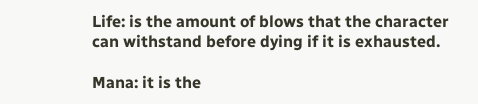Life: is the amount of blows that the character can withstand before dying if it is exhausted.

Mana: it is the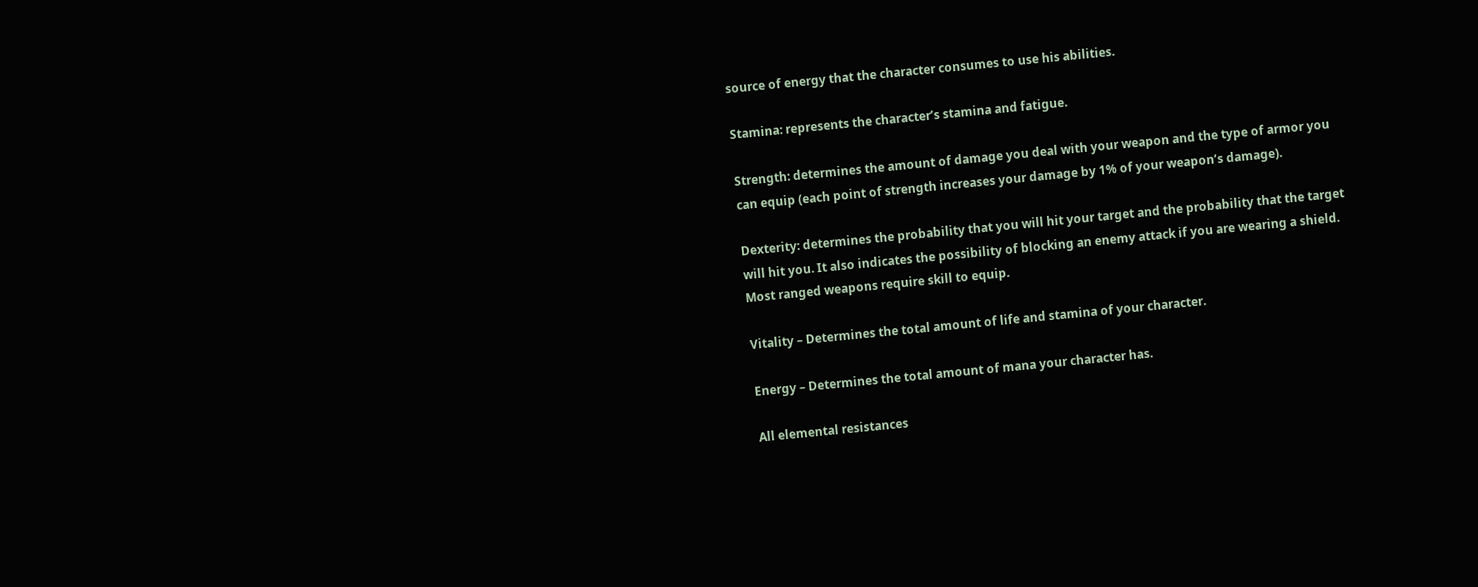source of energy that the character consumes to use his abilities.

Stamina: represents the character’s stamina and fatigue.

Strength: determines the amount of damage you deal with your weapon and the type of armor you can equip (each point of strength increases your damage by 1% of your weapon’s damage).

Dexterity: determines the probability that you will hit your target and the probability that the target will hit you. It also indicates the possibility of blocking an enemy attack if you are wearing a shield. Most ranged weapons require skill to equip.

Vitality – Determines the total amount of life and stamina of your character.

Energy – Determines the total amount of mana your character has.

All elemental resistances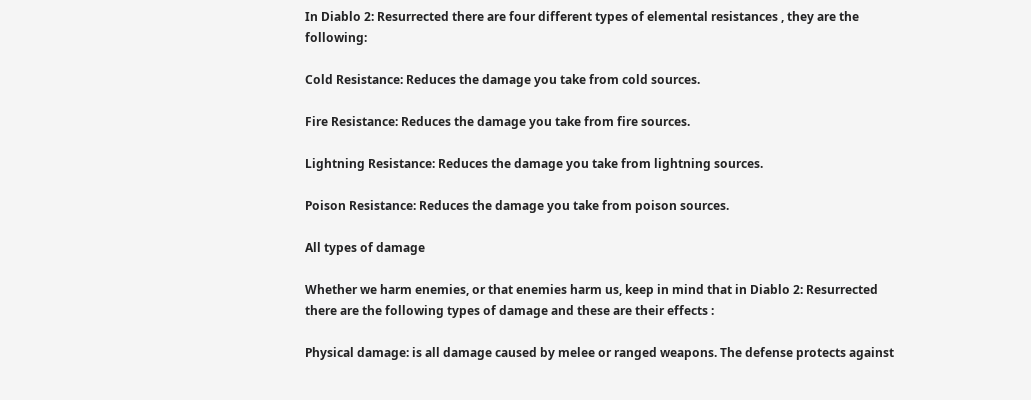In Diablo 2: Resurrected there are four different types of elemental resistances , they are the following:

Cold Resistance: Reduces the damage you take from cold sources.

Fire Resistance: Reduces the damage you take from fire sources.

Lightning Resistance: Reduces the damage you take from lightning sources.

Poison Resistance: Reduces the damage you take from poison sources.

All types of damage

Whether we harm enemies, or that enemies harm us, keep in mind that in Diablo 2: Resurrected there are the following types of damage and these are their effects :

Physical damage: is all damage caused by melee or ranged weapons. The defense protects against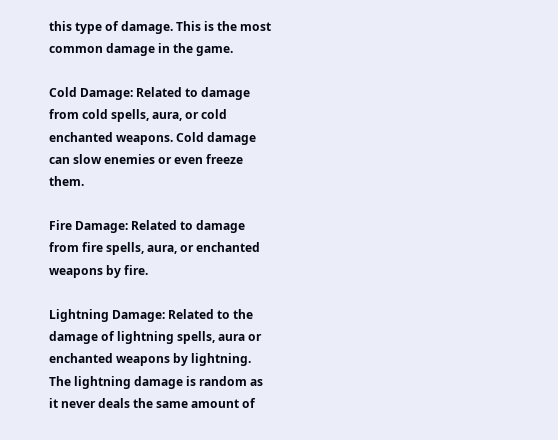this type of damage. This is the most common damage in the game.

Cold Damage: Related to damage from cold spells, aura, or cold enchanted weapons. Cold damage can slow enemies or even freeze them.

Fire Damage: Related to damage from fire spells, aura, or enchanted weapons by fire.

Lightning Damage: Related to the damage of lightning spells, aura or enchanted weapons by lightning. The lightning damage is random as it never deals the same amount of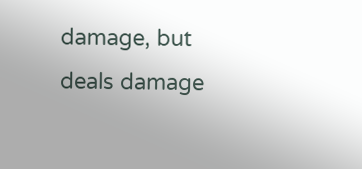damage, but deals damage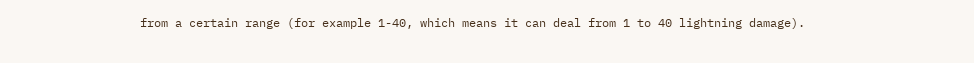from a certain range (for example 1-40, which means it can deal from 1 to 40 lightning damage).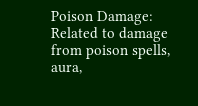Poison Damage: Related to damage from poison spells, aura,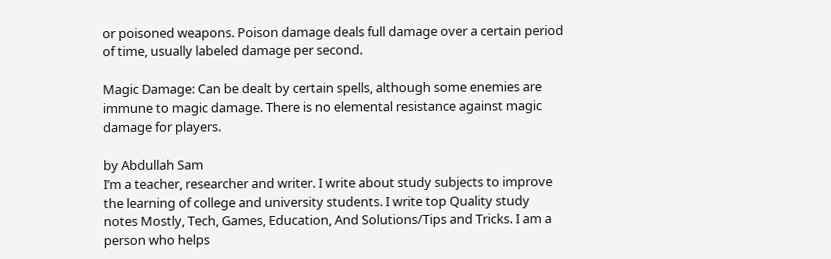or poisoned weapons. Poison damage deals full damage over a certain period of time, usually labeled damage per second.

Magic Damage: Can be dealt by certain spells, although some enemies are immune to magic damage. There is no elemental resistance against magic damage for players.

by Abdullah Sam
I’m a teacher, researcher and writer. I write about study subjects to improve the learning of college and university students. I write top Quality study notes Mostly, Tech, Games, Education, And Solutions/Tips and Tricks. I am a person who helps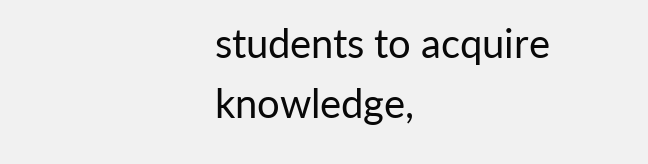students to acquire knowledge,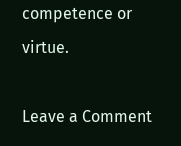competence or virtue.

Leave a Comment